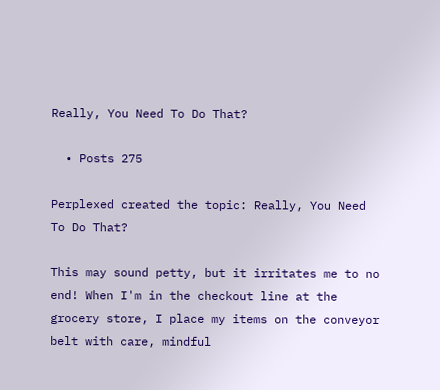Really, You Need To Do That?

  • Posts 275

Perplexed created the topic: Really, You Need To Do That?

This may sound petty, but it irritates me to no end! When I'm in the checkout line at the grocery store, I place my items on the conveyor belt with care, mindful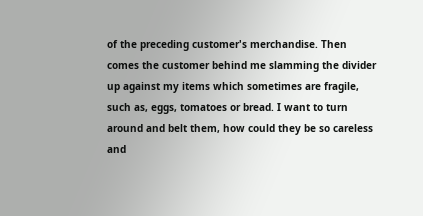of the preceding customer's merchandise. Then comes the customer behind me slamming the divider up against my items which sometimes are fragile, such as, eggs, tomatoes or bread. I want to turn around and belt them, how could they be so careless and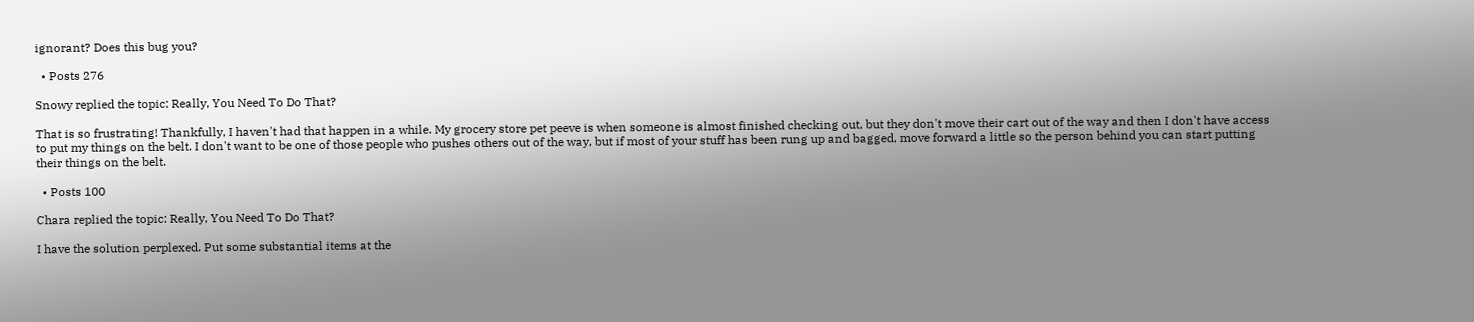ignorant? Does this bug you?

  • Posts 276

Snowy replied the topic: Really, You Need To Do That?

That is so frustrating! Thankfully, I haven't had that happen in a while. My grocery store pet peeve is when someone is almost finished checking out, but they don't move their cart out of the way and then I don't have access to put my things on the belt. I don't want to be one of those people who pushes others out of the way, but if most of your stuff has been rung up and bagged, move forward a little so the person behind you can start putting their things on the belt.

  • Posts 100

Chara replied the topic: Really, You Need To Do That?

I have the solution perplexed. Put some substantial items at the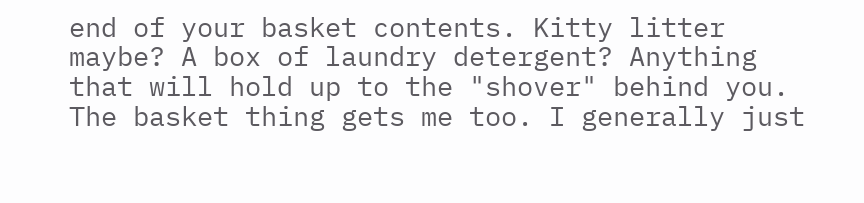end of your basket contents. Kitty litter maybe? A box of laundry detergent? Anything that will hold up to the "shover" behind you. The basket thing gets me too. I generally just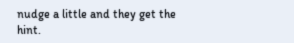nudge a little and they get the hint.